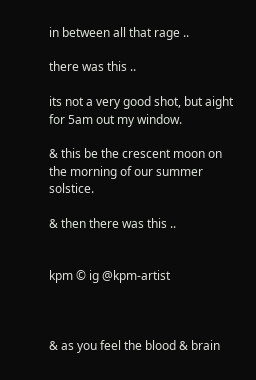in between all that rage ..

there was this ..

its not a very good shot, but aight for 5am out my window.

& this be the crescent moon on the morning of our summer solstice.

& then there was this ..


kpm © ig @kpm-artist



& as you feel the blood & brain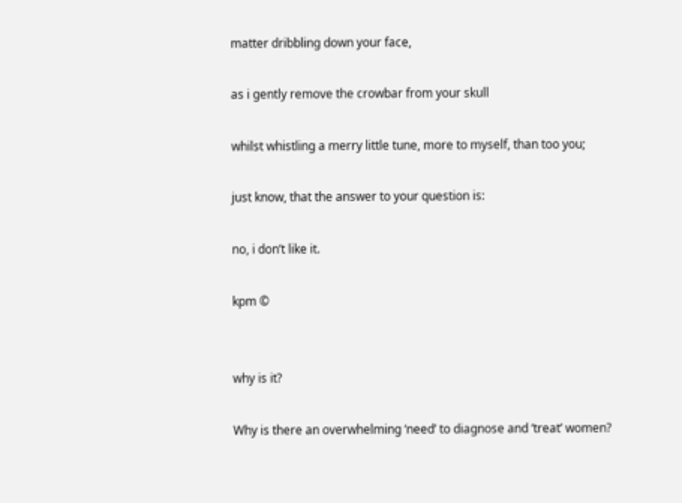matter dribbling down your face,

as i gently remove the crowbar from your skull

whilst whistling a merry little tune, more to myself, than too you;

just know, that the answer to your question is:

no, i don’t like it.

kpm ©


why is it?

Why is there an overwhelming ‘need’ to diagnose and ‘treat’ women?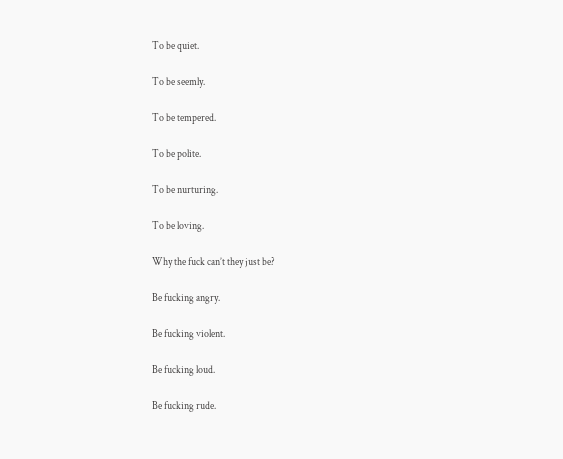To be quiet.

To be seemly.

To be tempered.

To be polite.

To be nurturing.

To be loving.

Why the fuck can’t they just be?

Be fucking angry.

Be fucking violent.

Be fucking loud.

Be fucking rude.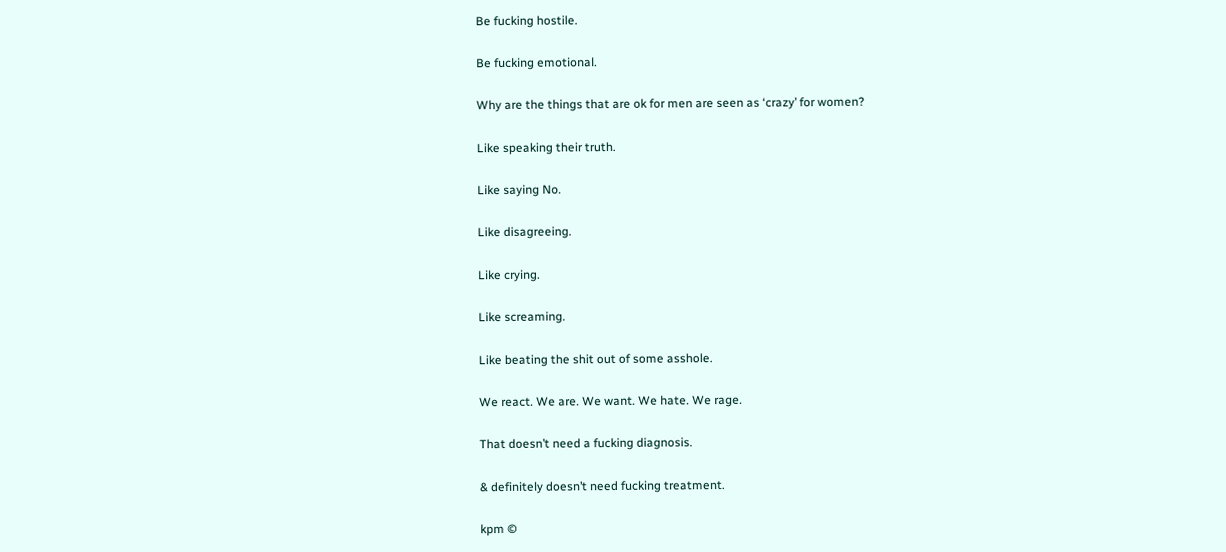Be fucking hostile.

Be fucking emotional.

Why are the things that are ok for men are seen as ‘crazy’ for women?

Like speaking their truth.

Like saying No.

Like disagreeing.

Like crying.

Like screaming.

Like beating the shit out of some asshole.

We react. We are. We want. We hate. We rage.

That doesn’t need a fucking diagnosis.

& definitely doesn’t need fucking treatment.

kpm ©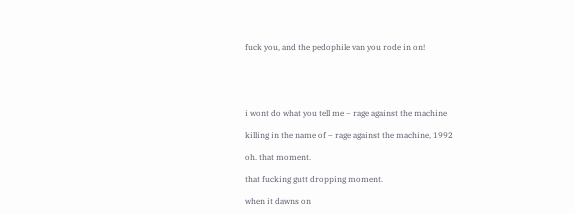fuck you, and the pedophile van you rode in on!





i wont do what you tell me ~ rage against the machine

killing in the name of – rage against the machine, 1992

oh. that moment.

that fucking gutt dropping moment.

when it dawns on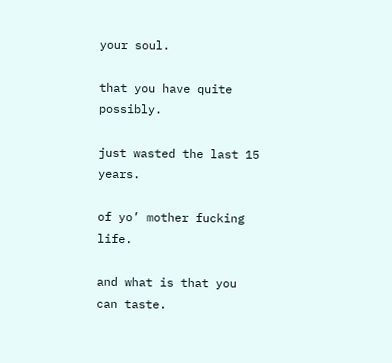your soul.

that you have quite possibly.

just wasted the last 15 years.

of yo’ mother fucking life.

and what is that you can taste.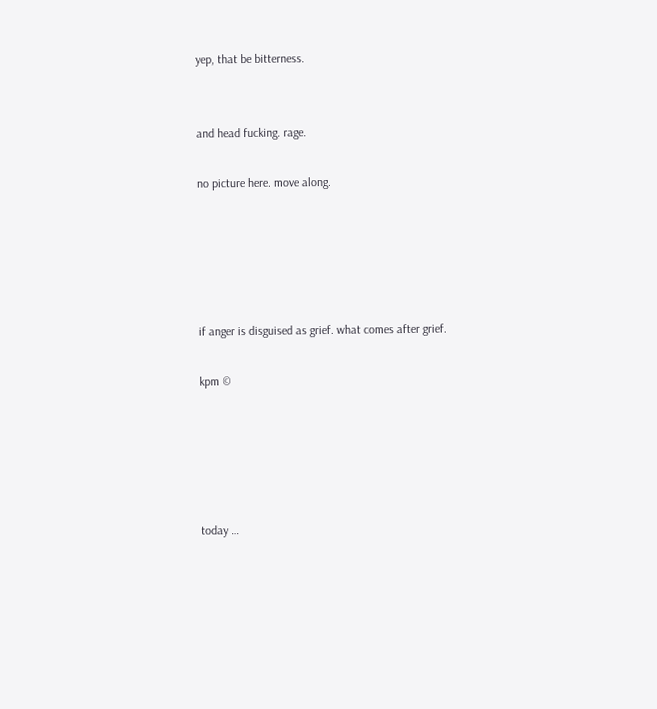yep, that be bitterness.


and head fucking. rage.

no picture here. move along.





if anger is disguised as grief. what comes after grief.

kpm ©





today …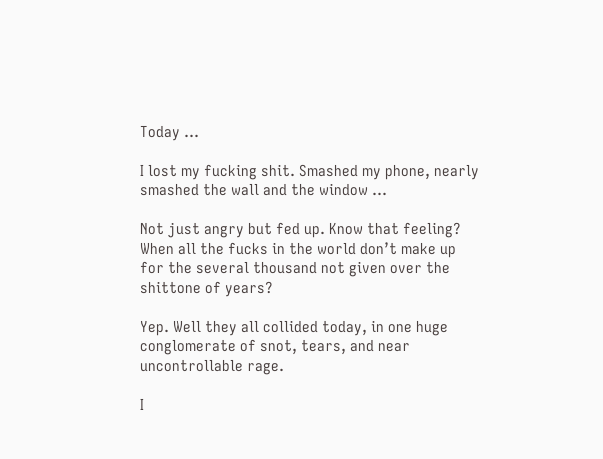Today …

I lost my fucking shit. Smashed my phone, nearly smashed the wall and the window …

Not just angry but fed up. Know that feeling? When all the fucks in the world don’t make up for the several thousand not given over the shittone of years?

Yep. Well they all collided today, in one huge conglomerate of snot, tears, and near uncontrollable rage.

I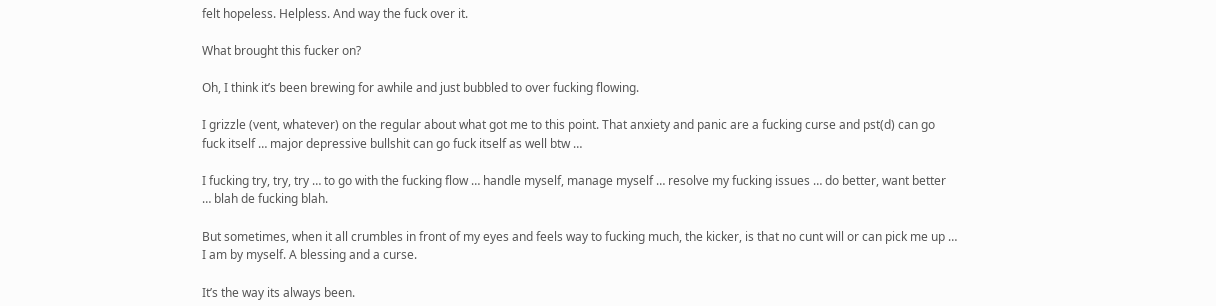felt hopeless. Helpless. And way the fuck over it.

What brought this fucker on?

Oh, I think it’s been brewing for awhile and just bubbled to over fucking flowing.

I grizzle (vent, whatever) on the regular about what got me to this point. That anxiety and panic are a fucking curse and pst(d) can go fuck itself … major depressive bullshit can go fuck itself as well btw …

I fucking try, try, try … to go with the fucking flow … handle myself, manage myself … resolve my fucking issues … do better, want better … blah de fucking blah.

But sometimes, when it all crumbles in front of my eyes and feels way to fucking much, the kicker, is that no cunt will or can pick me up … I am by myself. A blessing and a curse.

It’s the way its always been.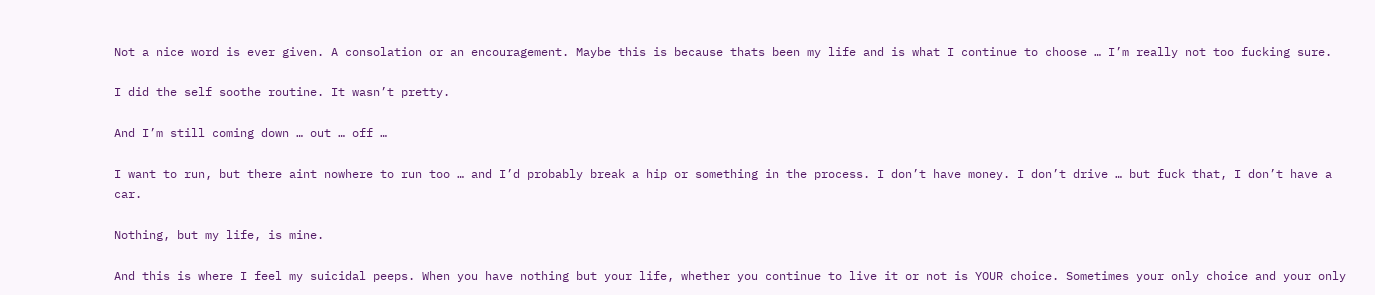Not a nice word is ever given. A consolation or an encouragement. Maybe this is because thats been my life and is what I continue to choose … I’m really not too fucking sure.

I did the self soothe routine. It wasn’t pretty.

And I’m still coming down … out … off …

I want to run, but there aint nowhere to run too … and I’d probably break a hip or something in the process. I don’t have money. I don’t drive … but fuck that, I don’t have a car.

Nothing, but my life, is mine.

And this is where I feel my suicidal peeps. When you have nothing but your life, whether you continue to live it or not is YOUR choice. Sometimes your only choice and your only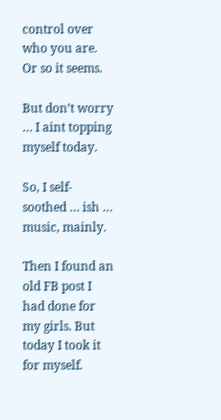control over who you are. Or so it seems.

But don’t worry … I aint topping myself today.

So, I self-soothed … ish … music, mainly.

Then I found an old FB post I had done for my girls. But today I took it for myself.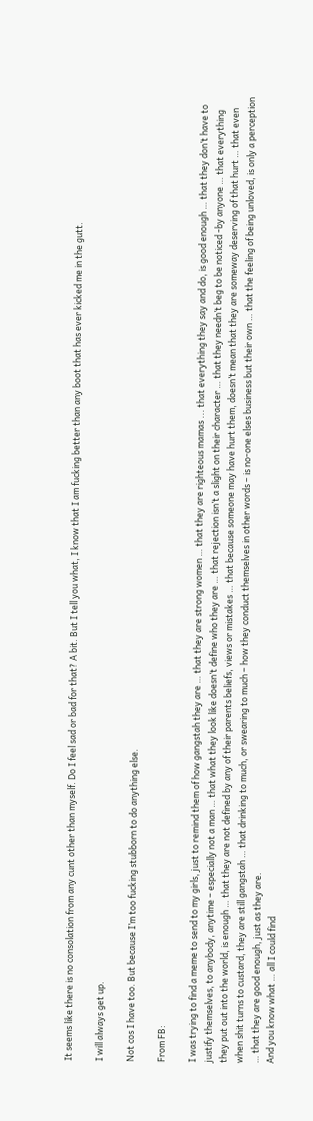It seems like there is no consolation from any cunt other than myself. Do I feel sad or bad for that? A bit. But I tell you what, I know that I am fucking better than any boot that has ever kicked me in the gutt.

I will always get up.

Not cos I have too. But because I’m too fucking stubborn to do anything else.

From FB:

I was trying to find a meme to send to my girls, just to remind them of how gangstah they are … that they are strong women … that they are righteous mamas ... that everything they say and do, is good enough … that they don’t have to justify themselves, to anybody, anytime – especially not a man … that what they look like doesn’t define who they are … that rejection isn’t a slight on their character … that they needn’t beg to be noticed -by anyone … that everything they put out into the world, is enough … that they are not defined by any of their parents beliefs, views or mistakes … that because someone may have hurt them, doesn’t mean that they are someway deserving of that hurt … that even when shit turns to custard, they are still gangstah … that drinking to much, or swearing to much – how they conduct themselves in other words – is no-one elses business but their own … that the feeling of being unloved, is only a perception … that they are good enough, just as they are.
And you know what … all I could find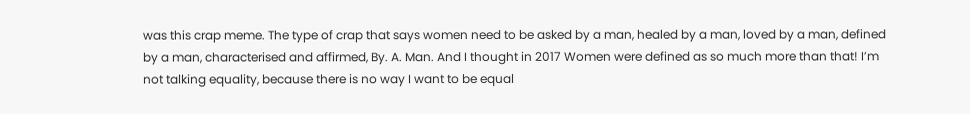was this crap meme. The type of crap that says women need to be asked by a man, healed by a man, loved by a man, defined by a man, characterised and affirmed, By. A. Man. And I thought in 2017 Women were defined as so much more than that! I’m not talking equality, because there is no way I want to be equal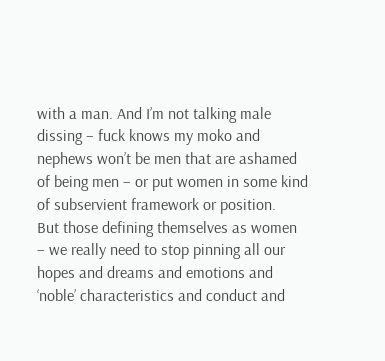with a man. And I’m not talking male dissing – fuck knows my moko and nephews won’t be men that are ashamed of being men – or put women in some kind of subservient framework or position.
But those defining themselves as women – we really need to stop pinning all our hopes and dreams and emotions and ‘noble’ characteristics and conduct and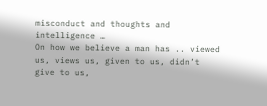misconduct and thoughts and intelligence …
On how we believe a man has .. viewed us, views us, given to us, didn’t give to us,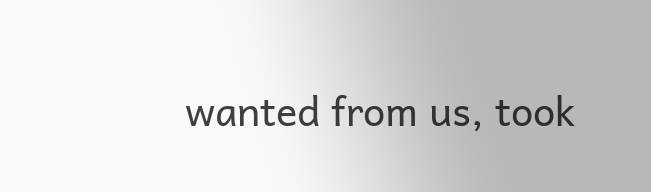wanted from us, took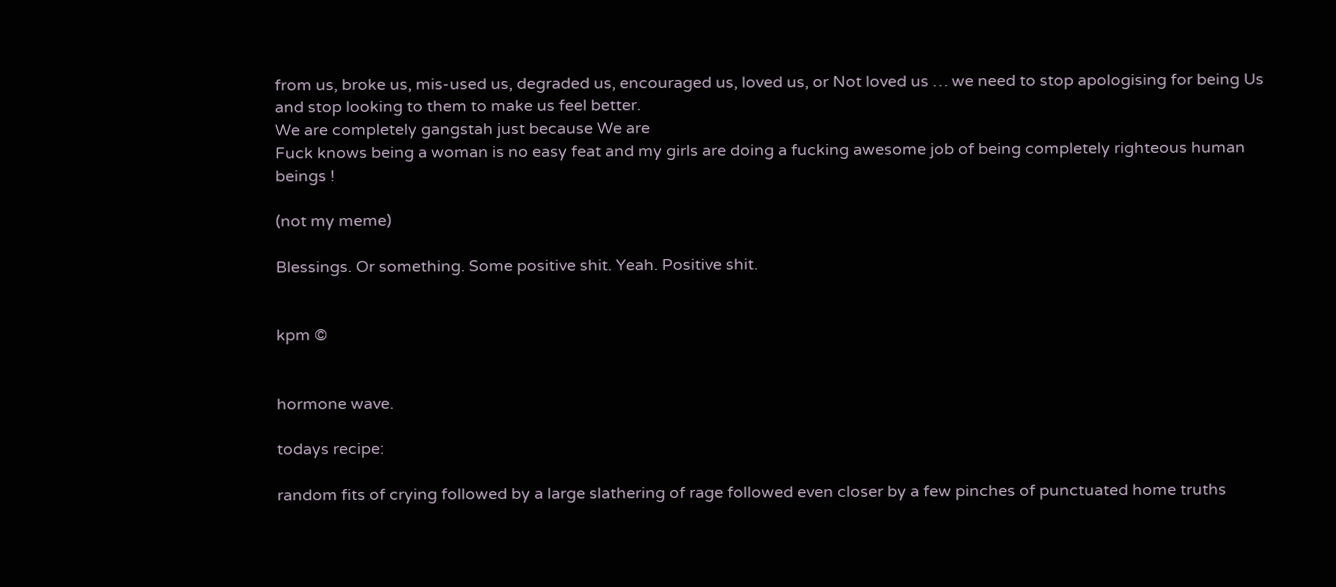from us, broke us, mis-used us, degraded us, encouraged us, loved us, or Not loved us … we need to stop apologising for being Us and stop looking to them to make us feel better.
We are completely gangstah just because We are
Fuck knows being a woman is no easy feat and my girls are doing a fucking awesome job of being completely righteous human beings !

(not my meme)

Blessings. Or something. Some positive shit. Yeah. Positive shit.


kpm ©


hormone wave.

todays recipe:

random fits of crying followed by a large slathering of rage followed even closer by a few pinches of punctuated home truths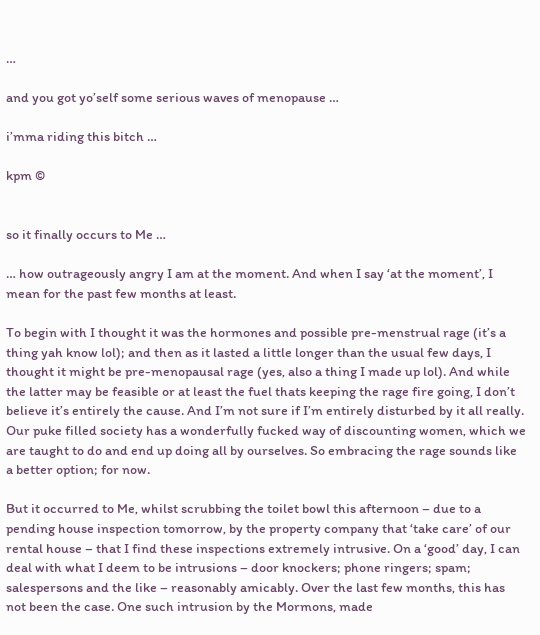…

and you got yo’self some serious waves of menopause …

i’mma riding this bitch …

kpm ©


so it finally occurs to Me …

… how outrageously angry I am at the moment. And when I say ‘at the moment’, I mean for the past few months at least.

To begin with I thought it was the hormones and possible pre-menstrual rage (it’s a thing yah know lol); and then as it lasted a little longer than the usual few days, I thought it might be pre-menopausal rage (yes, also a thing I made up lol). And while the latter may be feasible or at least the fuel thats keeping the rage fire going, I don’t believe it’s entirely the cause. And I’m not sure if I’m entirely disturbed by it all really. Our puke filled society has a wonderfully fucked way of discounting women, which we are taught to do and end up doing all by ourselves. So embracing the rage sounds like a better option; for now.

But it occurred to Me, whilst scrubbing the toilet bowl this afternoon – due to a pending house inspection tomorrow, by the property company that ‘take care’ of our rental house – that I find these inspections extremely intrusive. On a ‘good’ day, I can deal with what I deem to be intrusions – door knockers; phone ringers; spam; salespersons and the like – reasonably amicably. Over the last few months, this has not been the case. One such intrusion by the Mormons, made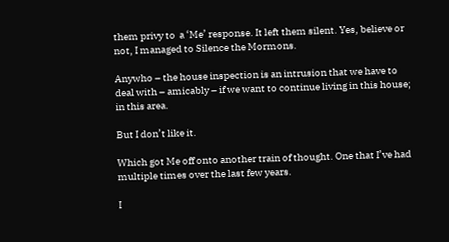them privy to  a ‘Me’ response. It left them silent. Yes, believe or not, I managed to Silence the Mormons.

Anywho – the house inspection is an intrusion that we have to deal with – amicably – if we want to continue living in this house; in this area.

But I don’t like it.

Which got Me off onto another train of thought. One that I’ve had multiple times over the last few years.

I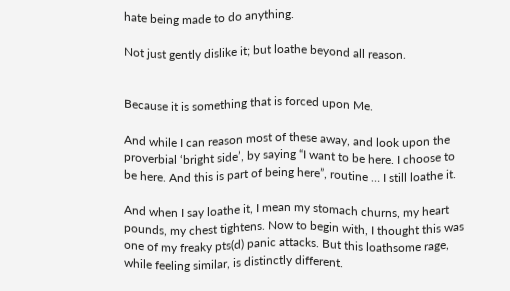hate being made to do anything.

Not just gently dislike it; but loathe beyond all reason.


Because it is something that is forced upon Me.

And while I can reason most of these away, and look upon the proverbial ‘bright side’, by saying “I want to be here. I choose to be here. And this is part of being here”, routine … I still loathe it.

And when I say loathe it, I mean my stomach churns, my heart pounds, my chest tightens. Now to begin with, I thought this was one of my freaky pts(d) panic attacks. But this loathsome rage, while feeling similar, is distinctly different.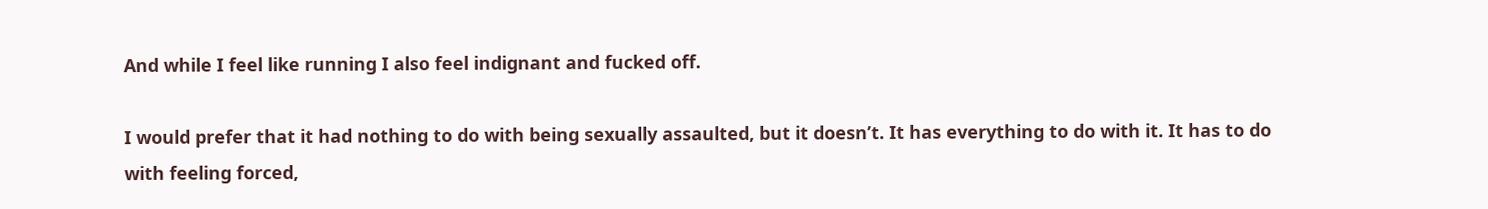And while I feel like running I also feel indignant and fucked off.

I would prefer that it had nothing to do with being sexually assaulted, but it doesn’t. It has everything to do with it. It has to do with feeling forced,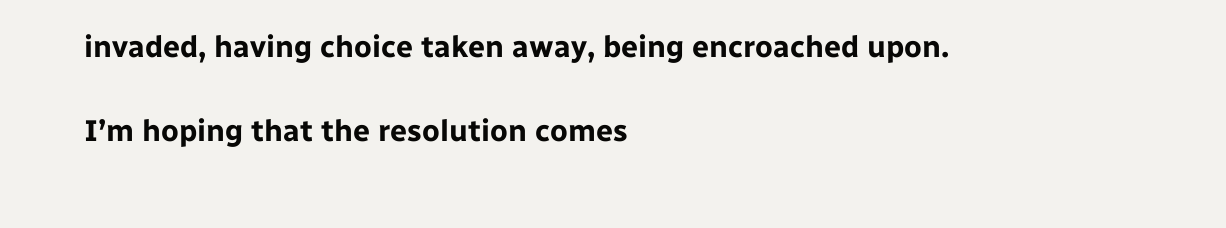invaded, having choice taken away, being encroached upon.

I’m hoping that the resolution comes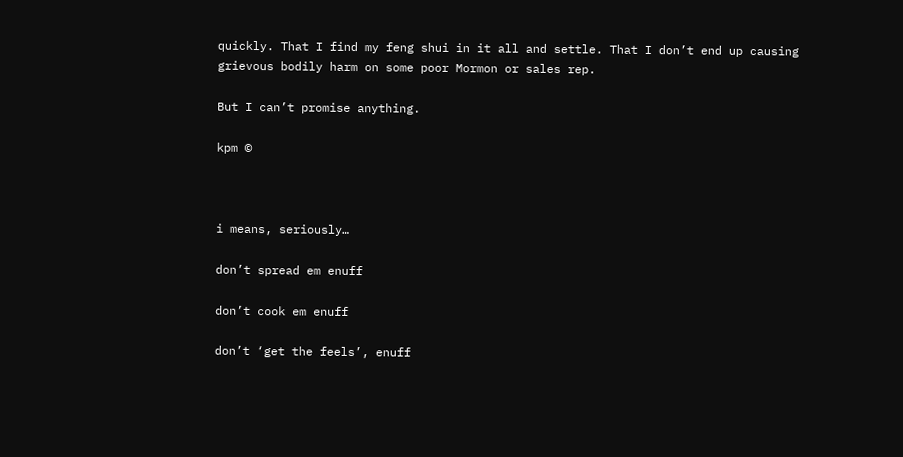quickly. That I find my feng shui in it all and settle. That I don’t end up causing grievous bodily harm on some poor Mormon or sales rep.

But I can’t promise anything.

kpm ©



i means, seriously…

don’t spread em enuff

don’t cook em enuff

don’t ‘get the feels’, enuff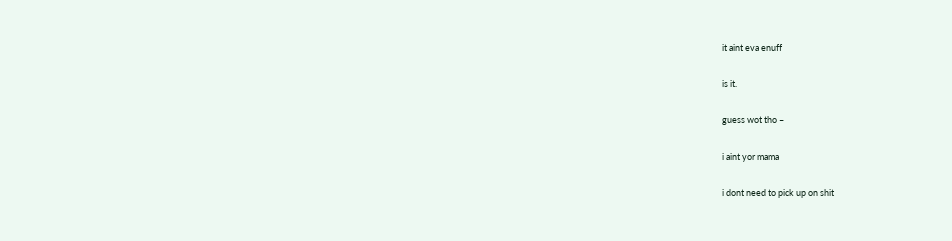it aint eva enuff

is it.

guess wot tho –

i aint yor mama

i dont need to pick up on shit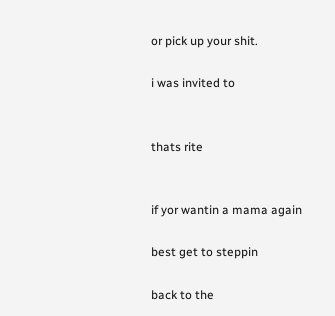or pick up your shit.

i was invited to


thats rite


if yor wantin a mama again

best get to steppin

back to the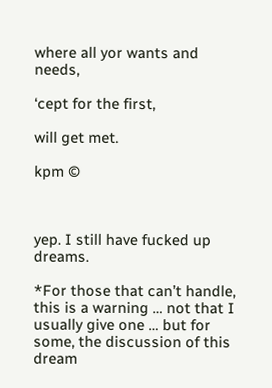where all yor wants and needs,

‘cept for the first,

will get met.

kpm ©



yep. I still have fucked up dreams.

*For those that can’t handle, this is a warning … not that I usually give one … but for some, the discussion of this dream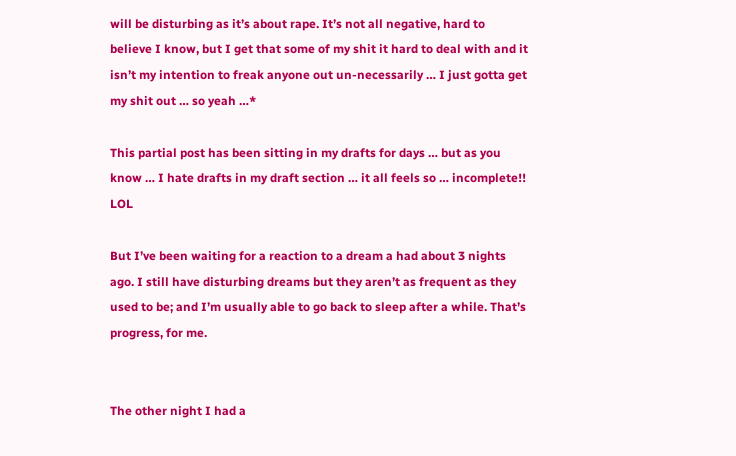will be disturbing as it’s about rape. It’s not all negative, hard to believe I know, but I get that some of my shit it hard to deal with and it isn’t my intention to freak anyone out un-necessarily … I just gotta get my shit out … so yeah …*

This partial post has been sitting in my drafts for days … but as you know … I hate drafts in my draft section … it all feels so … incomplete!! LOL

But I’ve been waiting for a reaction to a dream a had about 3 nights ago. I still have disturbing dreams but they aren’t as frequent as they used to be; and I’m usually able to go back to sleep after a while. That’s progress, for me.


The other night I had a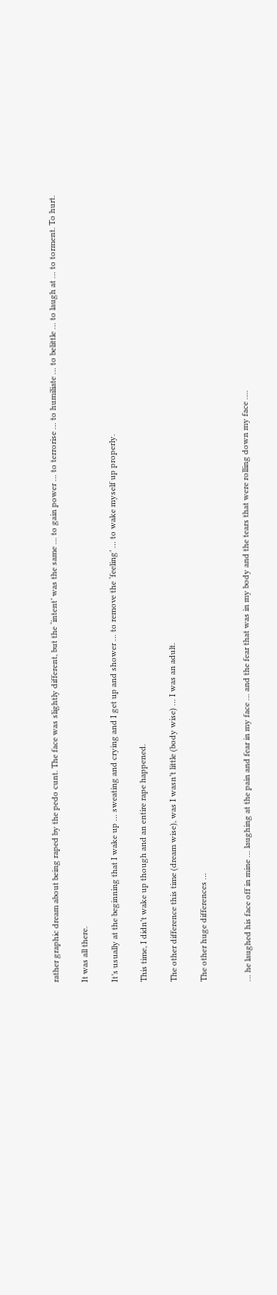rather graphic dream about being raped by the pedo cunt. The face was slightly different, but the ‘intent’ was the same … to gain power … to terrorise … to humiliate … to belittle … to laugh at … to torment. To hurt.

It was all there.

It’s usually at the beginning that I wake up … sweating and crying and I get up and shower … to remove the ‘feeling’ … to wake myself up properly.

This time, I didn’t wake up though and an entire rape happened.

The other difference this time (dream wise), was I wasn’t little (body wise) … I was an adult.

The other huge differences …


… he laughed his face off in mine … laughing at the pain and fear in my face … and the fear that was in my body and the tears that were rolling down my face ….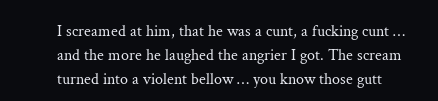I screamed at him, that he was a cunt, a fucking cunt … and the more he laughed the angrier I got. The scream turned into a violent bellow … you know those gutt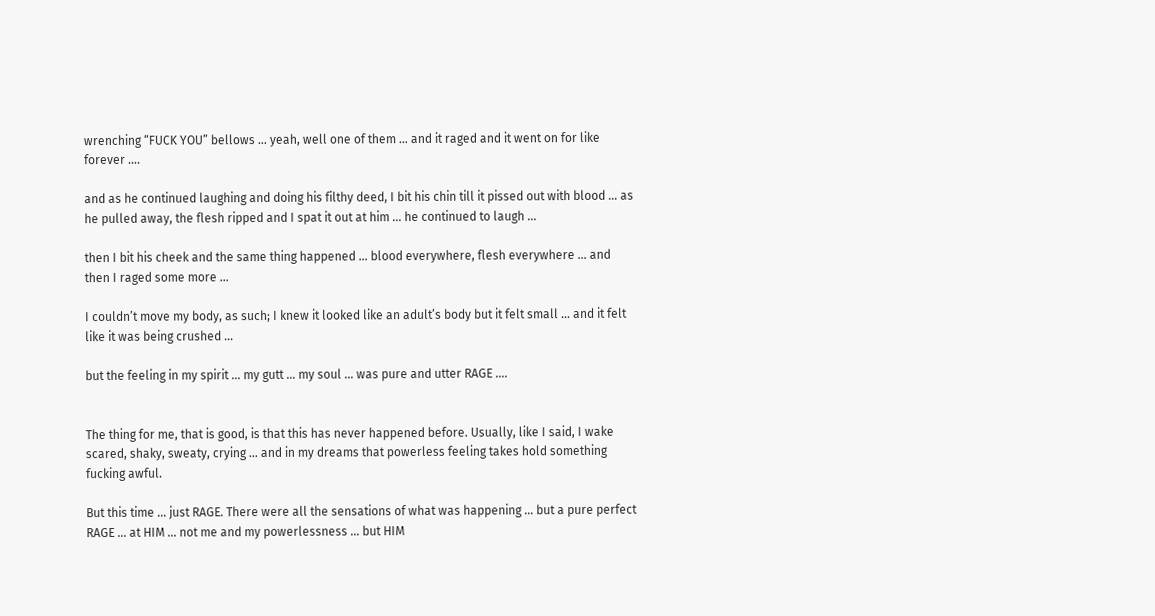wrenching “FUCK YOU” bellows … yeah, well one of them … and it raged and it went on for like forever ….

and as he continued laughing and doing his filthy deed, I bit his chin till it pissed out with blood … as he pulled away, the flesh ripped and I spat it out at him … he continued to laugh …

then I bit his cheek and the same thing happened … blood everywhere, flesh everywhere … and then I raged some more …

I couldn’t move my body, as such; I knew it looked like an adult’s body but it felt small … and it felt like it was being crushed …

but the feeling in my spirit … my gutt … my soul … was pure and utter RAGE ….


The thing for me, that is good, is that this has never happened before. Usually, like I said, I wake scared, shaky, sweaty, crying … and in my dreams that powerless feeling takes hold something fucking awful.

But this time … just RAGE. There were all the sensations of what was happening … but a pure perfect RAGE … at HIM … not me and my powerlessness … but HIM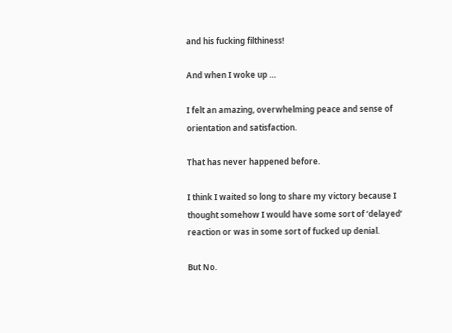and his fucking filthiness!

And when I woke up …

I felt an amazing, overwhelming peace and sense of orientation and satisfaction.

That has never happened before.

I think I waited so long to share my victory because I thought somehow I would have some sort of ‘delayed’ reaction or was in some sort of fucked up denial.

But No.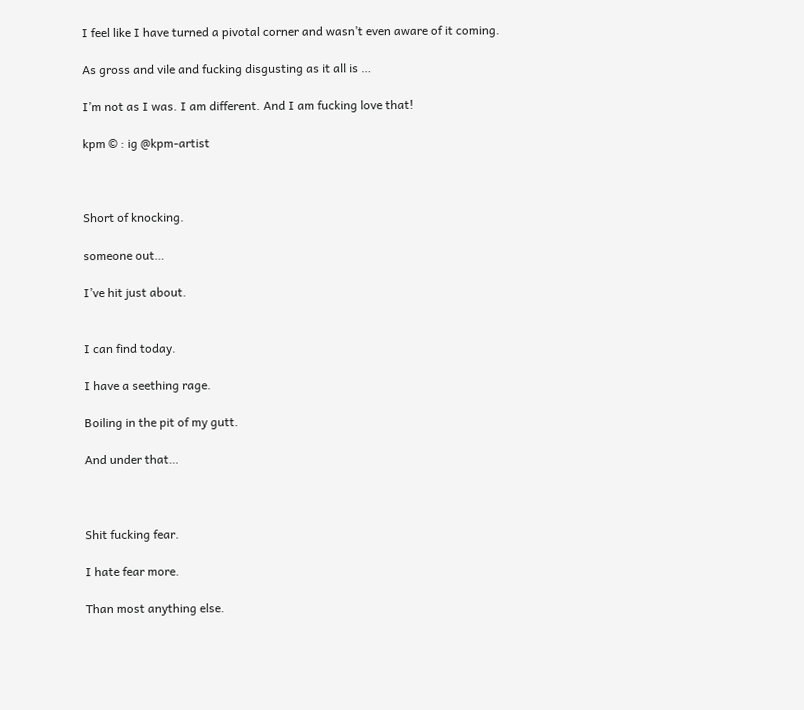I feel like I have turned a pivotal corner and wasn’t even aware of it coming.

As gross and vile and fucking disgusting as it all is …

I’m not as I was. I am different. And I am fucking love that!

kpm © : ig @kpm-artist



Short of knocking.

someone out…

I’ve hit just about.


I can find today.

I have a seething rage.

Boiling in the pit of my gutt.

And under that…



Shit fucking fear.

I hate fear more.

Than most anything else.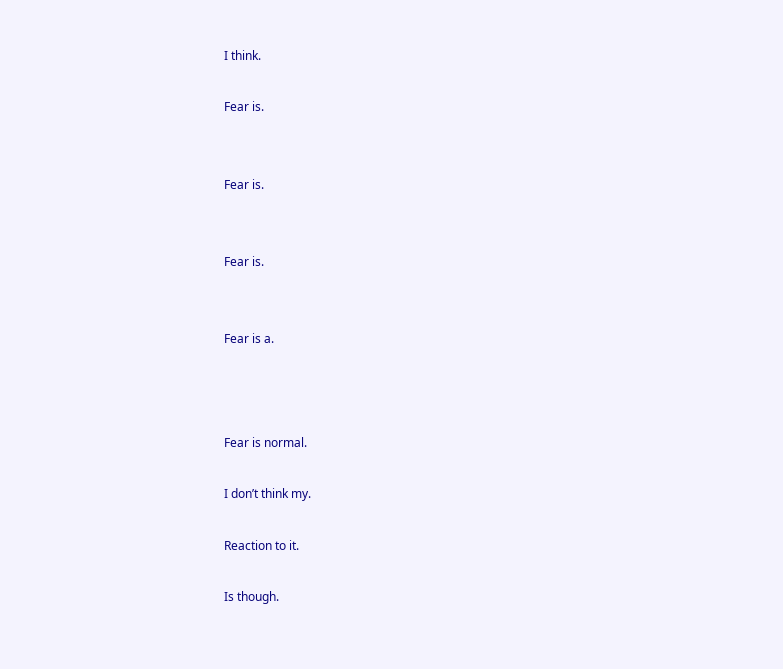I think.

Fear is.


Fear is.


Fear is.


Fear is a.



Fear is normal.

I don’t think my.

Reaction to it.

Is though.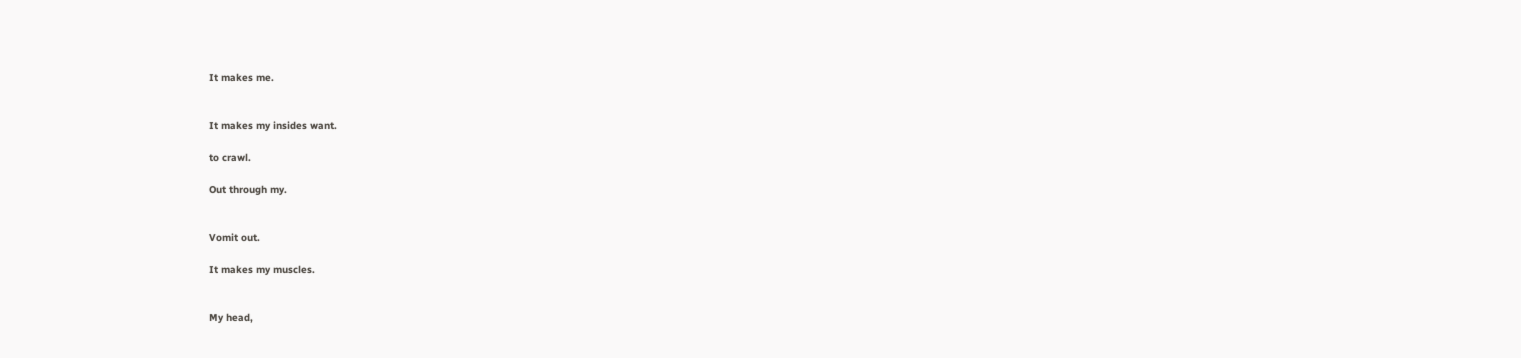It makes me.


It makes my insides want.

to crawl.

Out through my.


Vomit out.

It makes my muscles.


My head,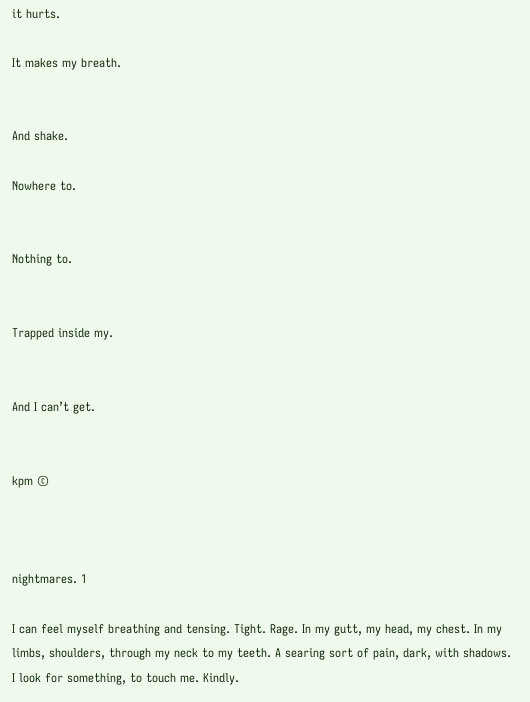it hurts.

It makes my breath.


And shake.

Nowhere to.


Nothing to.


Trapped inside my.


And I can’t get.


kpm ©



nightmares. 1

I can feel myself breathing and tensing. Tight. Rage. In my gutt, my head, my chest. In my limbs, shoulders, through my neck to my teeth. A searing sort of pain, dark, with shadows.
I look for something, to touch me. Kindly.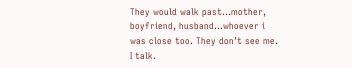They would walk past…mother, boyfriend, husband…whoever i was close too. They don’t see me. I talk.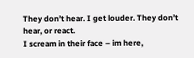They don’t hear. I get louder. They don’t hear, or react.
I scream in their face – im here,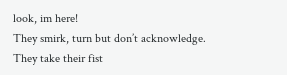look, im here!
They smirk, turn but don’t acknowledge. They take their fist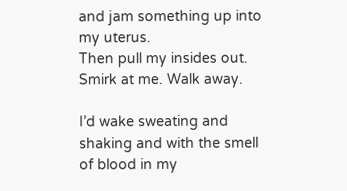and jam something up into my uterus.
Then pull my insides out. Smirk at me. Walk away.

I’d wake sweating and shaking and with the smell of blood in my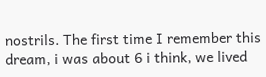nostrils. The first time I remember this dream, i was about 6 i think, we lived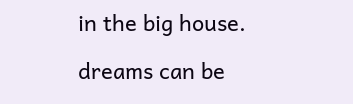in the big house.

dreams can be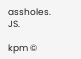assholes. JS.

kpm ©